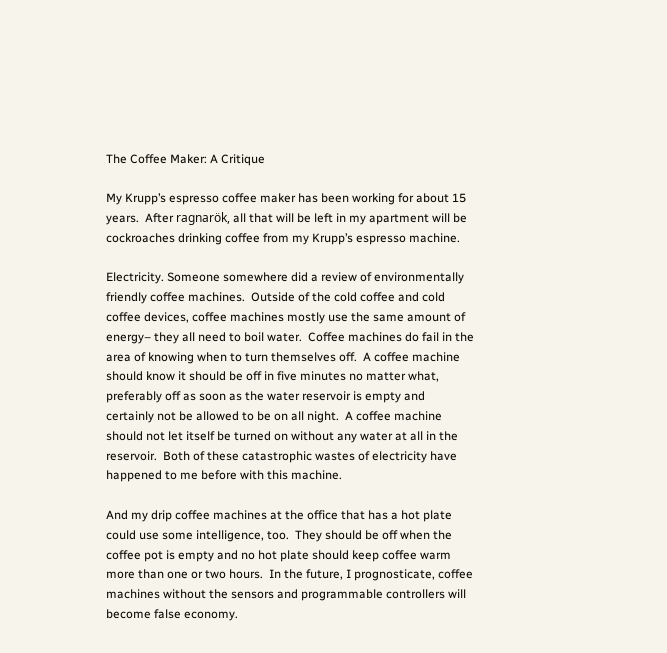The Coffee Maker: A Critique

My Krupp’s espresso coffee maker has been working for about 15 years.  After ragnarök, all that will be left in my apartment will be cockroaches drinking coffee from my Krupp’s espresso machine.

Electricity. Someone somewhere did a review of environmentally friendly coffee machines.  Outside of the cold coffee and cold coffee devices, coffee machines mostly use the same amount of energy– they all need to boil water.  Coffee machines do fail in the area of knowing when to turn themselves off.  A coffee machine should know it should be off in five minutes no matter what, preferably off as soon as the water reservoir is empty and certainly not be allowed to be on all night.  A coffee machine should not let itself be turned on without any water at all in the reservoir.  Both of these catastrophic wastes of electricity have happened to me before with this machine.

And my drip coffee machines at the office that has a hot plate could use some intelligence, too.  They should be off when the coffee pot is empty and no hot plate should keep coffee warm more than one or two hours.  In the future, I prognosticate, coffee machines without the sensors and programmable controllers will become false economy.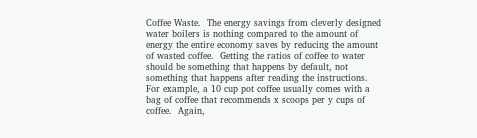Coffee Waste.  The energy savings from cleverly designed water boilers is nothing compared to the amount of energy the entire economy saves by reducing the amount of wasted coffee.  Getting the ratios of coffee to water should be something that happens by default, not something that happens after reading the instructions.  For example, a 10 cup pot coffee usually comes with a bag of coffee that recommends x scoops per y cups of coffee.  Again,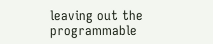leaving out the programmable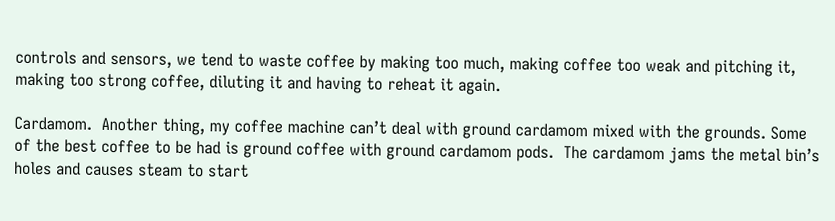controls and sensors, we tend to waste coffee by making too much, making coffee too weak and pitching it, making too strong coffee, diluting it and having to reheat it again.

Cardamom.  Another thing, my coffee machine can’t deal with ground cardamom mixed with the grounds. Some of the best coffee to be had is ground coffee with ground cardamom pods.  The cardamom jams the metal bin’s holes and causes steam to start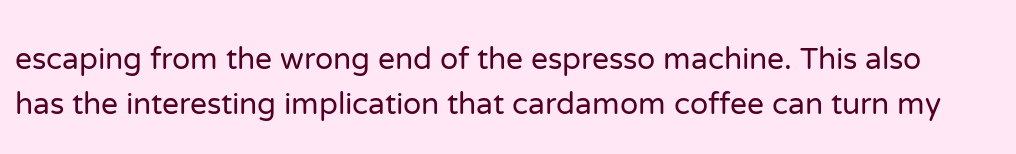escaping from the wrong end of the espresso machine. This also has the interesting implication that cardamom coffee can turn my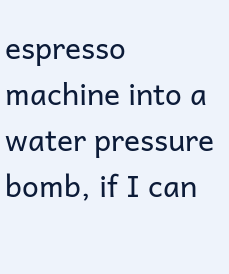espresso machine into a water pressure bomb, if I can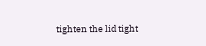tighten the lid tight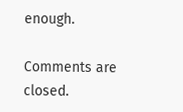enough.

Comments are closed.